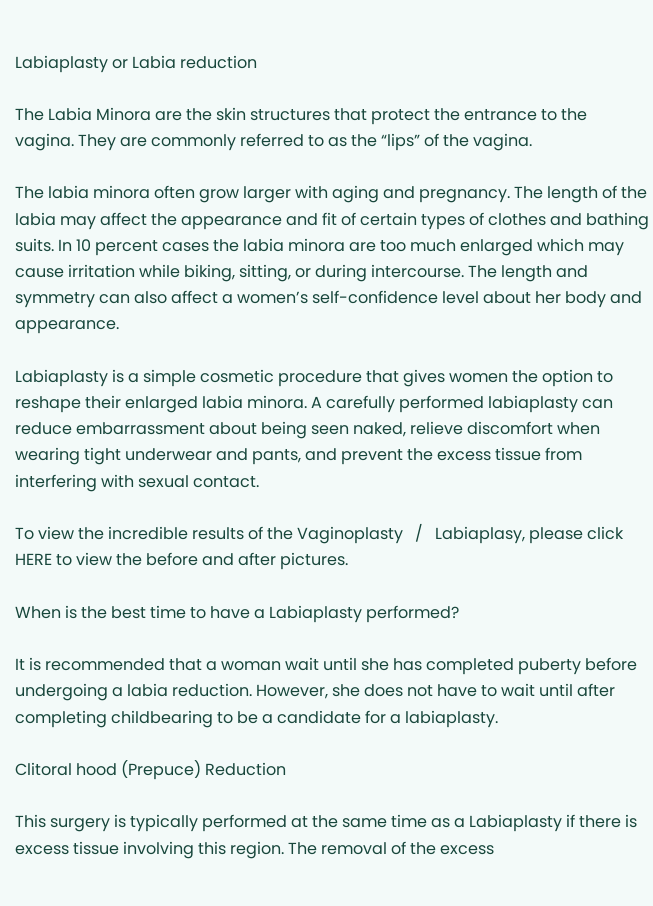Labiaplasty or Labia reduction

The Labia Minora are the skin structures that protect the entrance to the vagina. They are commonly referred to as the “lips” of the vagina.

The labia minora often grow larger with aging and pregnancy. The length of the labia may affect the appearance and fit of certain types of clothes and bathing suits. In 10 percent cases the labia minora are too much enlarged which may cause irritation while biking, sitting, or during intercourse. The length and symmetry can also affect a women’s self-confidence level about her body and appearance.

Labiaplasty is a simple cosmetic procedure that gives women the option to reshape their enlarged labia minora. A carefully performed labiaplasty can reduce embarrassment about being seen naked, relieve discomfort when wearing tight underwear and pants, and prevent the excess tissue from interfering with sexual contact.

To view the incredible results of the Vaginoplasty   /   Labiaplasy, please click HERE to view the before and after pictures.

When is the best time to have a Labiaplasty performed?

It is recommended that a woman wait until she has completed puberty before undergoing a labia reduction. However, she does not have to wait until after completing childbearing to be a candidate for a labiaplasty.

Clitoral hood (Prepuce) Reduction

This surgery is typically performed at the same time as a Labiaplasty if there is excess tissue involving this region. The removal of the excess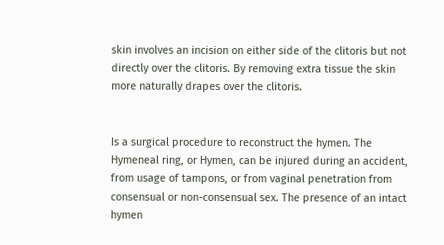skin involves an incision on either side of the clitoris but not directly over the clitoris. By removing extra tissue the skin more naturally drapes over the clitoris.


Is a surgical procedure to reconstruct the hymen. The Hymeneal ring, or Hymen, can be injured during an accident, from usage of tampons, or from vaginal penetration from consensual or non-consensual sex. The presence of an intact hymen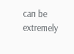can be extremely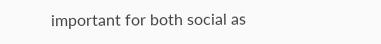important for both social as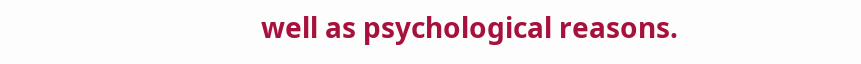well as psychological reasons.